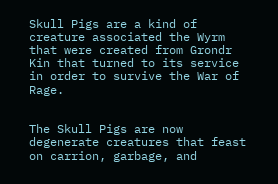Skull Pigs are a kind of creature associated the Wyrm that were created from Grondr Kin that turned to its service in order to survive the War of Rage.


The Skull Pigs are now degenerate creatures that feast on carrion, garbage, and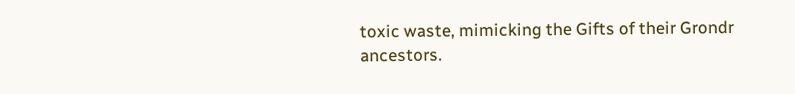toxic waste, mimicking the Gifts of their Grondr ancestors.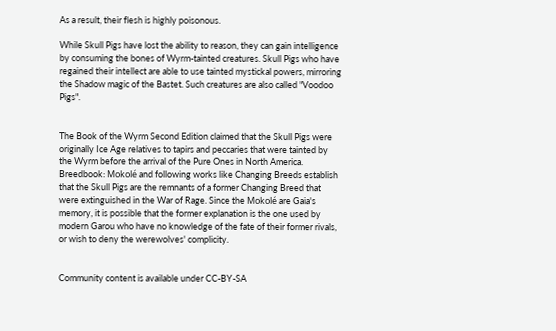As a result, their flesh is highly poisonous.

While Skull Pigs have lost the ability to reason, they can gain intelligence by consuming the bones of Wyrm-tainted creatures. Skull Pigs who have regained their intellect are able to use tainted mystickal powers, mirroring the Shadow magic of the Bastet. Such creatures are also called "Voodoo Pigs".


The Book of the Wyrm Second Edition claimed that the Skull Pigs were originally Ice Age relatives to tapirs and peccaries that were tainted by the Wyrm before the arrival of the Pure Ones in North America. Breedbook: Mokolé and following works like Changing Breeds establish that the Skull Pigs are the remnants of a former Changing Breed that were extinguished in the War of Rage. Since the Mokolé are Gaia's memory, it is possible that the former explanation is the one used by modern Garou who have no knowledge of the fate of their former rivals, or wish to deny the werewolves' complicity.


Community content is available under CC-BY-SA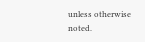unless otherwise noted.